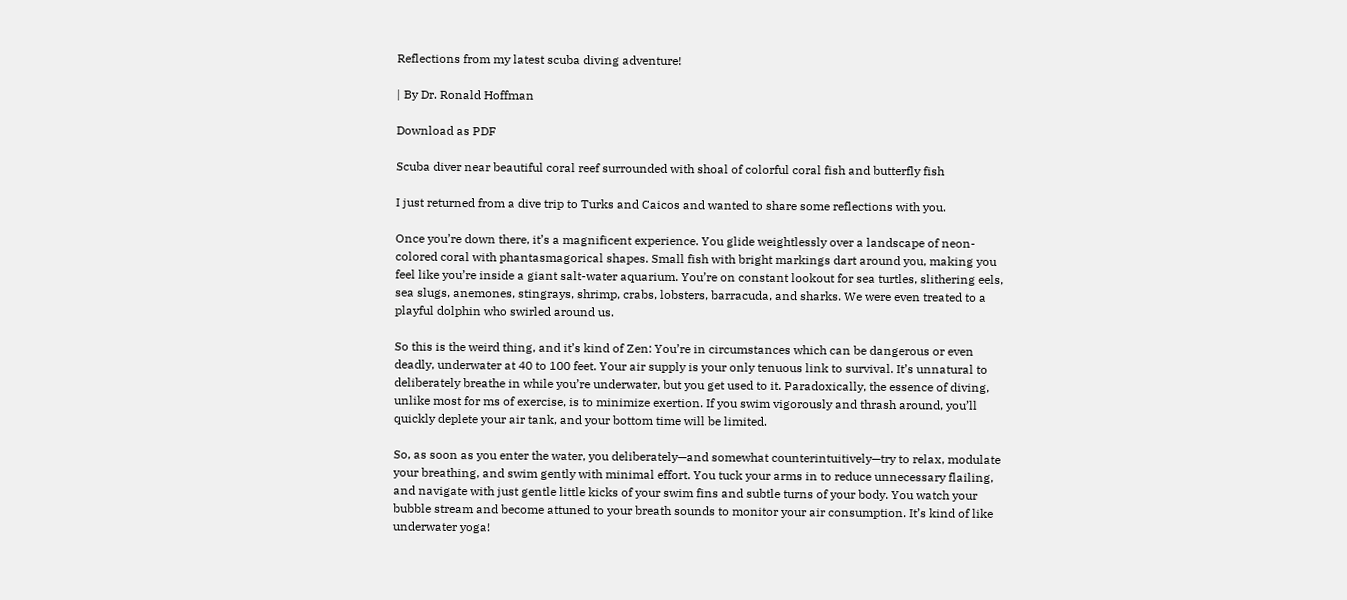Reflections from my latest scuba diving adventure!

| By Dr. Ronald Hoffman

Download as PDF

Scuba diver near beautiful coral reef surrounded with shoal of colorful coral fish and butterfly fish

I just returned from a dive trip to Turks and Caicos and wanted to share some reflections with you.

Once you’re down there, it’s a magnificent experience. You glide weightlessly over a landscape of neon-colored coral with phantasmagorical shapes. Small fish with bright markings dart around you, making you feel like you’re inside a giant salt-water aquarium. You’re on constant lookout for sea turtles, slithering eels, sea slugs, anemones, stingrays, shrimp, crabs, lobsters, barracuda, and sharks. We were even treated to a playful dolphin who swirled around us.

So this is the weird thing, and it’s kind of Zen: You’re in circumstances which can be dangerous or even deadly, underwater at 40 to 100 feet. Your air supply is your only tenuous link to survival. It’s unnatural to deliberately breathe in while you’re underwater, but you get used to it. Paradoxically, the essence of diving, unlike most for ms of exercise, is to minimize exertion. If you swim vigorously and thrash around, you’ll quickly deplete your air tank, and your bottom time will be limited.

So, as soon as you enter the water, you deliberately—and somewhat counterintuitively—try to relax, modulate your breathing, and swim gently with minimal effort. You tuck your arms in to reduce unnecessary flailing, and navigate with just gentle little kicks of your swim fins and subtle turns of your body. You watch your bubble stream and become attuned to your breath sounds to monitor your air consumption. It’s kind of like underwater yoga!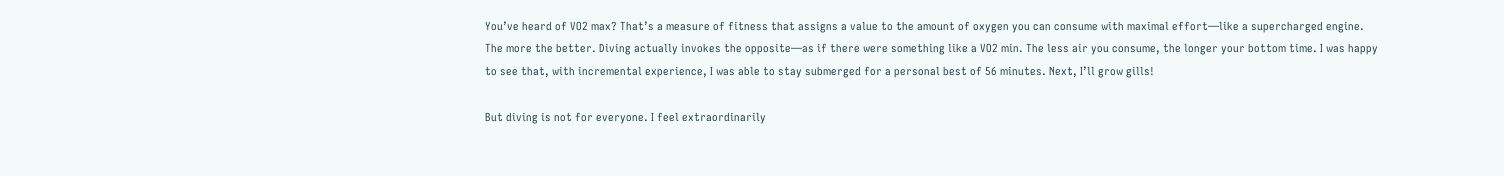You’ve heard of VO2 max? That’s a measure of fitness that assigns a value to the amount of oxygen you can consume with maximal effort—like a supercharged engine. The more the better. Diving actually invokes the opposite—as if there were something like a VO2 min. The less air you consume, the longer your bottom time. I was happy to see that, with incremental experience, I was able to stay submerged for a personal best of 56 minutes. Next, I’ll grow gills!

But diving is not for everyone. I feel extraordinarily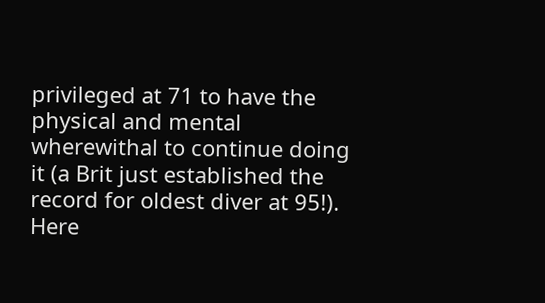privileged at 71 to have the physical and mental wherewithal to continue doing it (a Brit just established the record for oldest diver at 95!). Here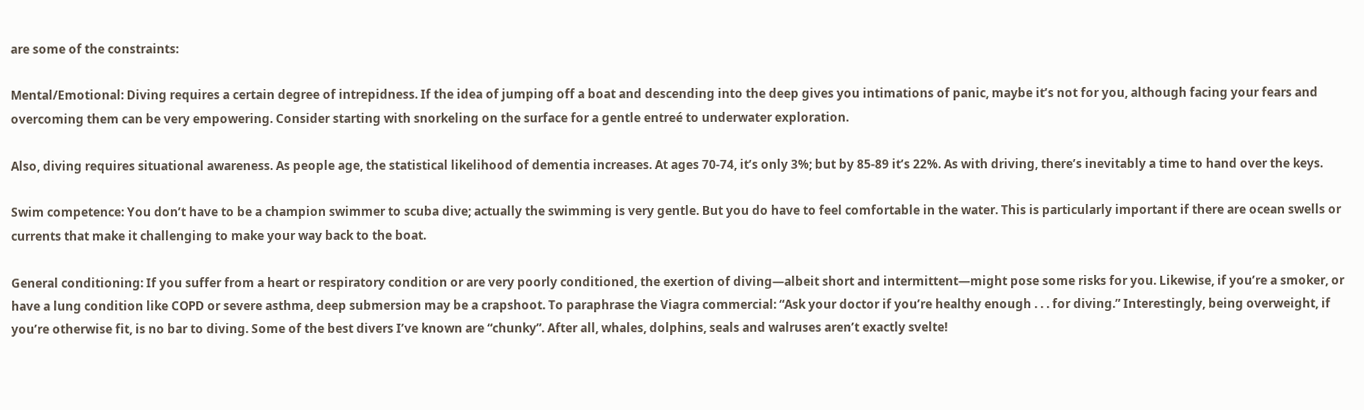are some of the constraints:

Mental/Emotional: Diving requires a certain degree of intrepidness. If the idea of jumping off a boat and descending into the deep gives you intimations of panic, maybe it’s not for you, although facing your fears and overcoming them can be very empowering. Consider starting with snorkeling on the surface for a gentle entreé to underwater exploration.

Also, diving requires situational awareness. As people age, the statistical likelihood of dementia increases. At ages 70-74, it’s only 3%; but by 85-89 it’s 22%. As with driving, there’s inevitably a time to hand over the keys.

Swim competence: You don’t have to be a champion swimmer to scuba dive; actually the swimming is very gentle. But you do have to feel comfortable in the water. This is particularly important if there are ocean swells or currents that make it challenging to make your way back to the boat.

General conditioning: If you suffer from a heart or respiratory condition or are very poorly conditioned, the exertion of diving—albeit short and intermittent—might pose some risks for you. Likewise, if you’re a smoker, or have a lung condition like COPD or severe asthma, deep submersion may be a crapshoot. To paraphrase the Viagra commercial: “Ask your doctor if you’re healthy enough . . . for diving.” Interestingly, being overweight, if you’re otherwise fit, is no bar to diving. Some of the best divers I’ve known are “chunky”. After all, whales, dolphins, seals and walruses aren’t exactly svelte!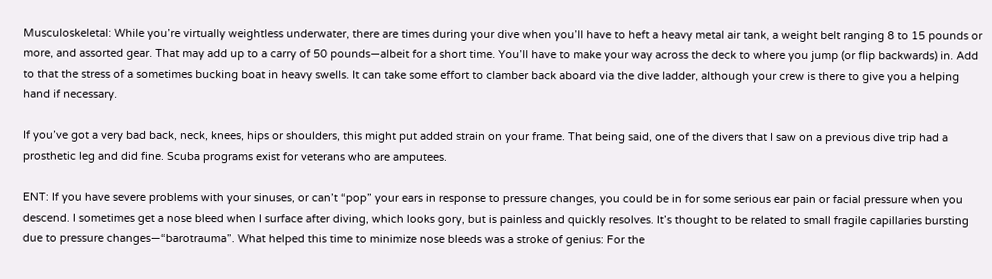Musculoskeletal: While you’re virtually weightless underwater, there are times during your dive when you’ll have to heft a heavy metal air tank, a weight belt ranging 8 to 15 pounds or more, and assorted gear. That may add up to a carry of 50 pounds—albeit for a short time. You’ll have to make your way across the deck to where you jump (or flip backwards) in. Add to that the stress of a sometimes bucking boat in heavy swells. It can take some effort to clamber back aboard via the dive ladder, although your crew is there to give you a helping hand if necessary.

If you’ve got a very bad back, neck, knees, hips or shoulders, this might put added strain on your frame. That being said, one of the divers that I saw on a previous dive trip had a prosthetic leg and did fine. Scuba programs exist for veterans who are amputees.

ENT: If you have severe problems with your sinuses, or can’t “pop” your ears in response to pressure changes, you could be in for some serious ear pain or facial pressure when you descend. I sometimes get a nose bleed when I surface after diving, which looks gory, but is painless and quickly resolves. It’s thought to be related to small fragile capillaries bursting due to pressure changes—“barotrauma”. What helped this time to minimize nose bleeds was a stroke of genius: For the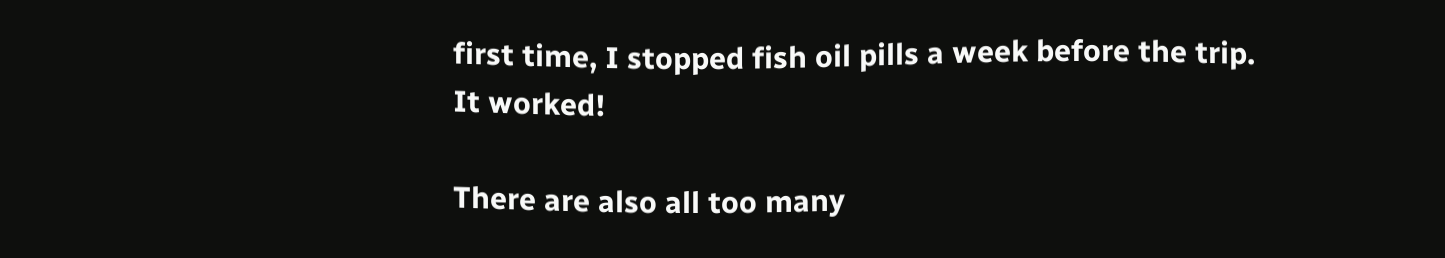first time, I stopped fish oil pills a week before the trip. It worked!

There are also all too many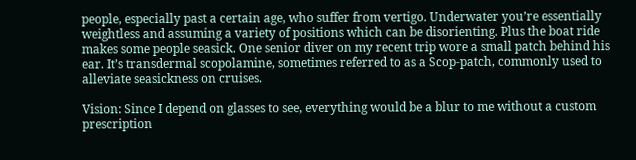people, especially past a certain age, who suffer from vertigo. Underwater you’re essentially weightless and assuming a variety of positions which can be disorienting. Plus the boat ride makes some people seasick. One senior diver on my recent trip wore a small patch behind his ear. It’s transdermal scopolamine, sometimes referred to as a Scop-patch, commonly used to alleviate seasickness on cruises.

Vision: Since I depend on glasses to see, everything would be a blur to me without a custom prescription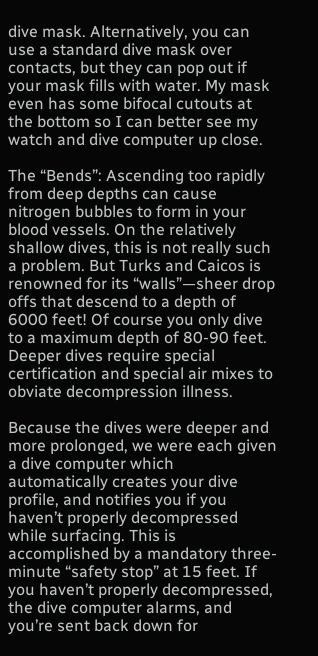dive mask. Alternatively, you can use a standard dive mask over contacts, but they can pop out if your mask fills with water. My mask even has some bifocal cutouts at the bottom so I can better see my watch and dive computer up close.

The “Bends”: Ascending too rapidly from deep depths can cause nitrogen bubbles to form in your blood vessels. On the relatively shallow dives, this is not really such a problem. But Turks and Caicos is renowned for its “walls”—sheer drop offs that descend to a depth of 6000 feet! Of course you only dive to a maximum depth of 80-90 feet. Deeper dives require special certification and special air mixes to obviate decompression illness.

Because the dives were deeper and more prolonged, we were each given a dive computer which automatically creates your dive profile, and notifies you if you haven’t properly decompressed while surfacing. This is accomplished by a mandatory three-minute “safety stop” at 15 feet. If you haven’t properly decompressed, the dive computer alarms, and you’re sent back down for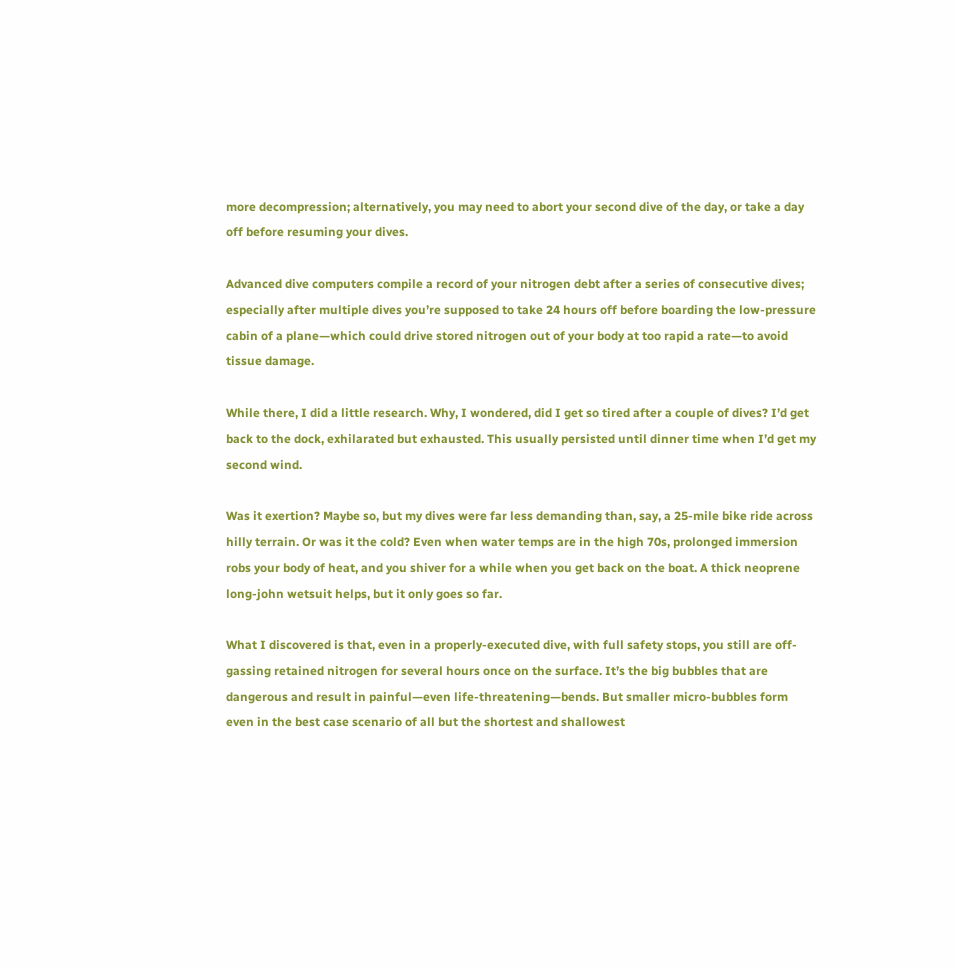more decompression; alternatively, you may need to abort your second dive of the day, or take a day off before resuming your dives.

Advanced dive computers compile a record of your nitrogen debt after a series of consecutive dives; especially after multiple dives you’re supposed to take 24 hours off before boarding the low-pressure cabin of a plane—which could drive stored nitrogen out of your body at too rapid a rate—to avoid tissue damage.

While there, I did a little research. Why, I wondered, did I get so tired after a couple of dives? I’d get back to the dock, exhilarated but exhausted. This usually persisted until dinner time when I’d get my second wind.

Was it exertion? Maybe so, but my dives were far less demanding than, say, a 25-mile bike ride across hilly terrain. Or was it the cold? Even when water temps are in the high 70s, prolonged immersion robs your body of heat, and you shiver for a while when you get back on the boat. A thick neoprene long-john wetsuit helps, but it only goes so far.

What I discovered is that, even in a properly-executed dive, with full safety stops, you still are off-gassing retained nitrogen for several hours once on the surface. It’s the big bubbles that are dangerous and result in painful—even life-threatening—bends. But smaller micro-bubbles form even in the best case scenario of all but the shortest and shallowest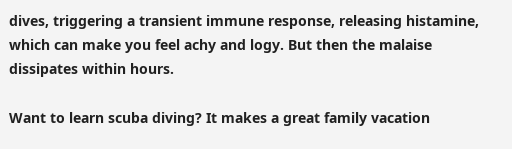dives, triggering a transient immune response, releasing histamine, which can make you feel achy and logy. But then the malaise dissipates within hours.

Want to learn scuba diving? It makes a great family vacation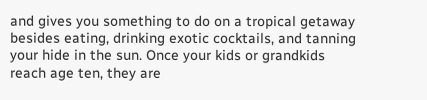and gives you something to do on a tropical getaway besides eating, drinking exotic cocktails, and tanning your hide in the sun. Once your kids or grandkids reach age ten, they are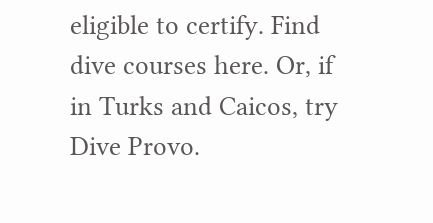eligible to certify. Find dive courses here. Or, if in Turks and Caicos, try Dive Provo.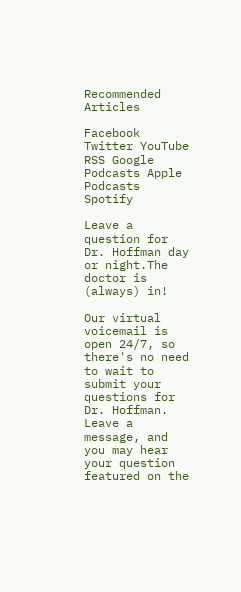Recommended Articles

Facebook Twitter YouTube RSS Google Podcasts Apple Podcasts Spotify

Leave a question for Dr. Hoffman day or night.The doctor is (always) in!

Our virtual voicemail is open 24/7, so there's no need to wait to submit your questions for Dr. Hoffman. Leave a message, and you may hear your question featured on the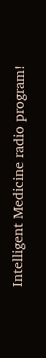Intelligent Medicine radio program!